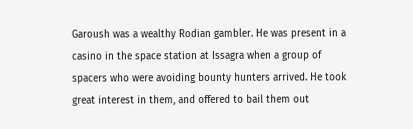Garoush was a wealthy Rodian gambler. He was present in a casino in the space station at Issagra when a group of spacers who were avoiding bounty hunters arrived. He took great interest in them, and offered to bail them out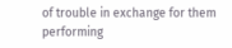of trouble in exchange for them performing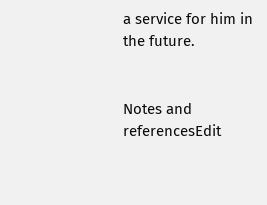a service for him in the future.


Notes and referencesEdit